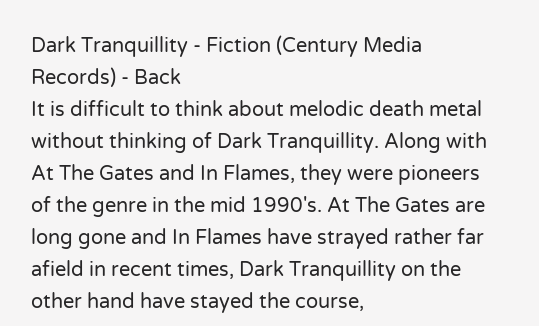Dark Tranquillity - Fiction (Century Media Records) - Back
It is difficult to think about melodic death metal without thinking of Dark Tranquillity. Along with At The Gates and In Flames, they were pioneers of the genre in the mid 1990's. At The Gates are long gone and In Flames have strayed rather far afield in recent times, Dark Tranquillity on the other hand have stayed the course,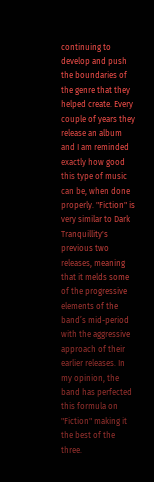continuing to develop and push the boundaries of the genre that they helped create. Every couple of years they release an album and I am reminded exactly how good this type of music can be, when done properly. "Fiction" is very similar to Dark Tranquillity's previous two releases, meaning that it melds some of the progressive elements of the band’s mid-period with the aggressive approach of their earlier releases. In my opinion, the band has perfected this formula on "Fiction" making it the best of the three.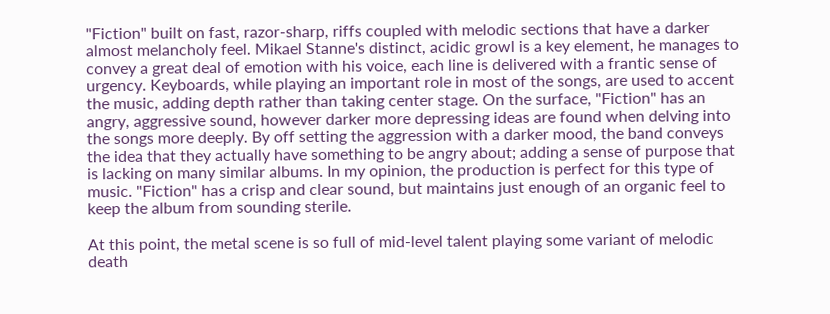"Fiction" built on fast, razor-sharp, riffs coupled with melodic sections that have a darker almost melancholy feel. Mikael Stanne's distinct, acidic growl is a key element, he manages to convey a great deal of emotion with his voice, each line is delivered with a frantic sense of urgency. Keyboards, while playing an important role in most of the songs, are used to accent the music, adding depth rather than taking center stage. On the surface, "Fiction" has an angry, aggressive sound, however darker more depressing ideas are found when delving into the songs more deeply. By off setting the aggression with a darker mood, the band conveys the idea that they actually have something to be angry about; adding a sense of purpose that is lacking on many similar albums. In my opinion, the production is perfect for this type of music. "Fiction" has a crisp and clear sound, but maintains just enough of an organic feel to keep the album from sounding sterile.

At this point, the metal scene is so full of mid-level talent playing some variant of melodic death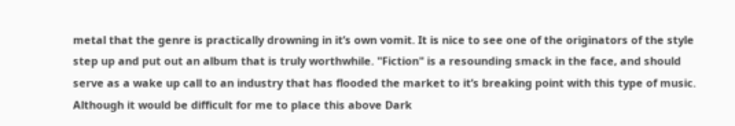metal that the genre is practically drowning in it’s own vomit. It is nice to see one of the originators of the style step up and put out an album that is truly worthwhile. "Fiction" is a resounding smack in the face, and should serve as a wake up call to an industry that has flooded the market to it’s breaking point with this type of music. Although it would be difficult for me to place this above Dark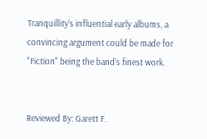Tranquillity’s influential early albums, a convincing argument could be made for "Fiction" being the band’s finest work.


Reviewed By: Garett F.